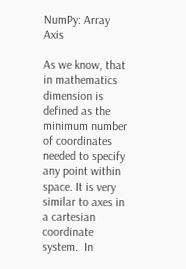NumPy: Array Axis

As we know, that in mathematics dimension is defined as the minimum number of coordinates needed to specify any point within space. It is very similar to axes in a cartesian coordinate system.  In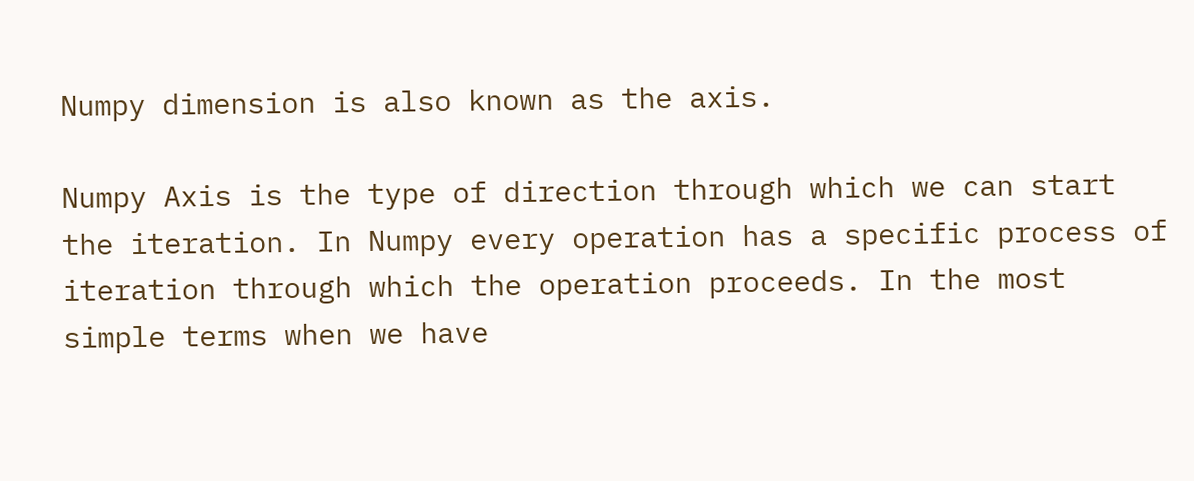Numpy dimension is also known as the axis.

Numpy Axis is the type of direction through which we can start the iteration. In Numpy every operation has a specific process of iteration through which the operation proceeds. In the most simple terms when we have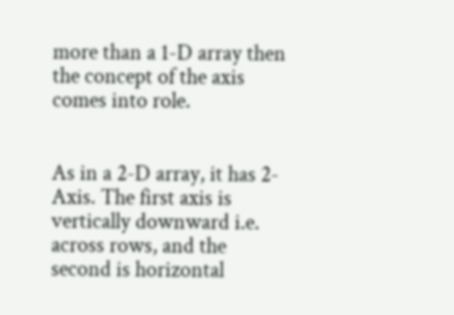more than a 1-D array then the concept of the axis comes into role.


As in a 2-D array, it has 2-Axis. The first axis is vertically downward i.e. across rows, and the second is horizontal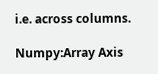i.e. across columns.

Numpy:Array Axis